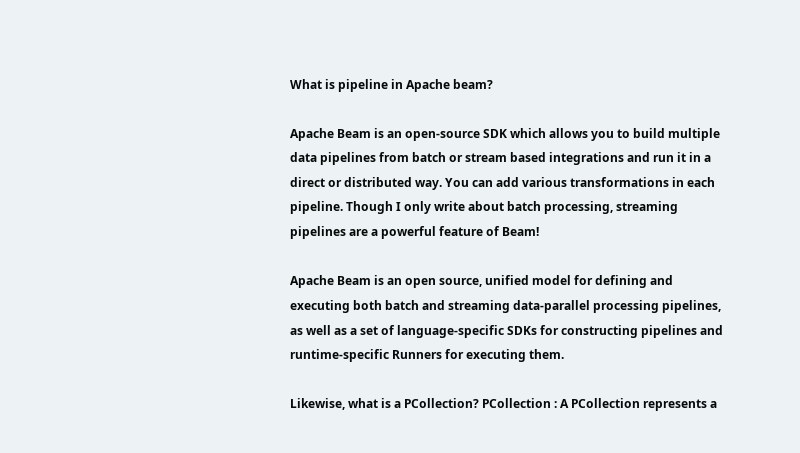What is pipeline in Apache beam?

Apache Beam is an open-source SDK which allows you to build multiple data pipelines from batch or stream based integrations and run it in a direct or distributed way. You can add various transformations in each pipeline. Though I only write about batch processing, streaming pipelines are a powerful feature of Beam!

Apache Beam is an open source, unified model for defining and executing both batch and streaming data-parallel processing pipelines, as well as a set of language-specific SDKs for constructing pipelines and runtime-specific Runners for executing them.

Likewise, what is a PCollection? PCollection : A PCollection represents a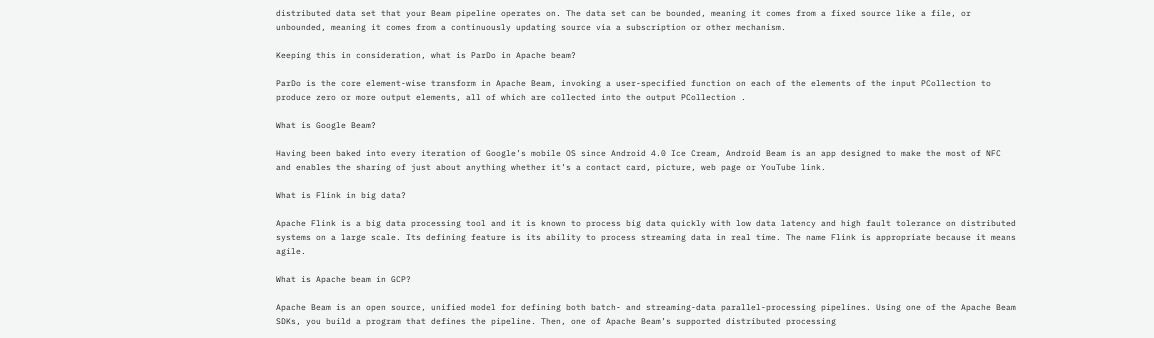distributed data set that your Beam pipeline operates on. The data set can be bounded, meaning it comes from a fixed source like a file, or unbounded, meaning it comes from a continuously updating source via a subscription or other mechanism.

Keeping this in consideration, what is ParDo in Apache beam?

ParDo is the core element-wise transform in Apache Beam, invoking a user-specified function on each of the elements of the input PCollection to produce zero or more output elements, all of which are collected into the output PCollection .

What is Google Beam?

Having been baked into every iteration of Google’s mobile OS since Android 4.0 Ice Cream, Android Beam is an app designed to make the most of NFC and enables the sharing of just about anything whether it’s a contact card, picture, web page or YouTube link.

What is Flink in big data?

Apache Flink is a big data processing tool and it is known to process big data quickly with low data latency and high fault tolerance on distributed systems on a large scale. Its defining feature is its ability to process streaming data in real time. The name Flink is appropriate because it means agile.

What is Apache beam in GCP?

Apache Beam is an open source, unified model for defining both batch- and streaming-data parallel-processing pipelines. Using one of the Apache Beam SDKs, you build a program that defines the pipeline. Then, one of Apache Beam’s supported distributed processing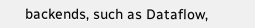backends, such as Dataflow,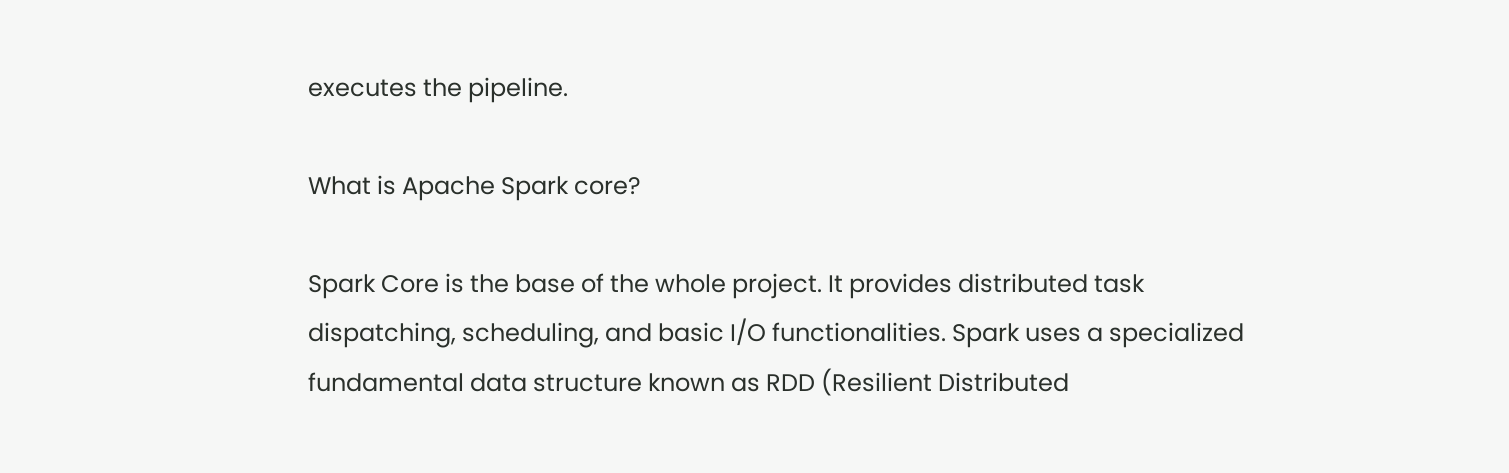executes the pipeline.

What is Apache Spark core?

Spark Core is the base of the whole project. It provides distributed task dispatching, scheduling, and basic I/O functionalities. Spark uses a specialized fundamental data structure known as RDD (Resilient Distributed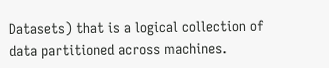Datasets) that is a logical collection of data partitioned across machines.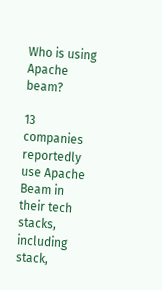Who is using Apache beam?

13 companies reportedly use Apache Beam in their tech stacks, including stack,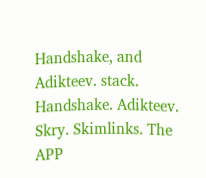Handshake, and Adikteev. stack. Handshake. Adikteev. Skry. Skimlinks. The APP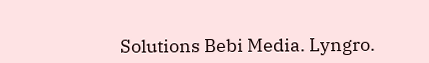Solutions Bebi Media. Lyngro.